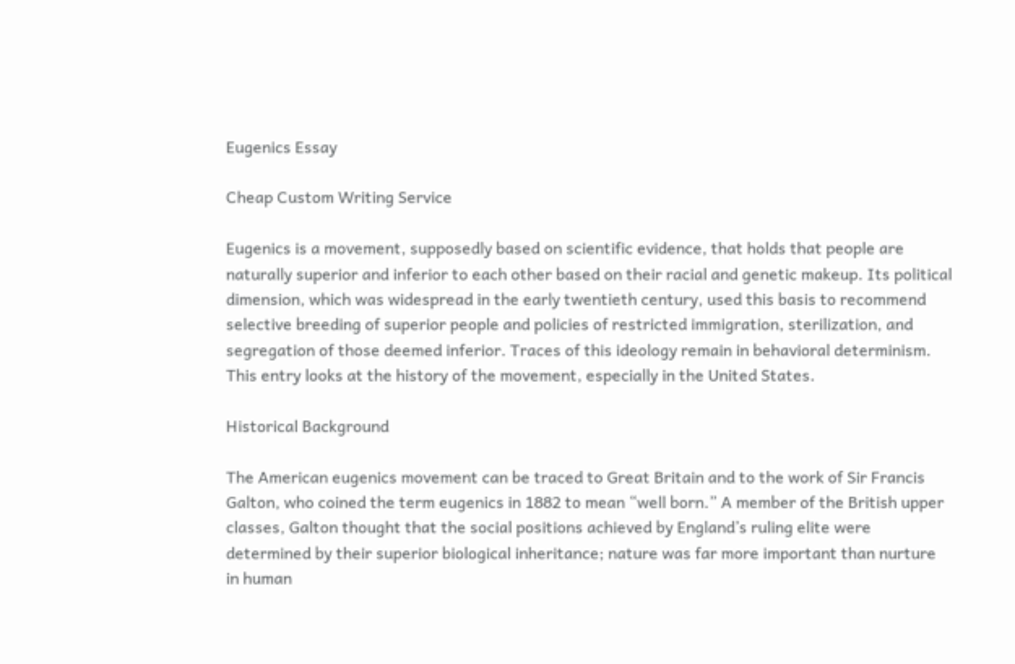Eugenics Essay

Cheap Custom Writing Service

Eugenics is a movement, supposedly based on scientific evidence, that holds that people are naturally superior and inferior to each other based on their racial and genetic makeup. Its political dimension, which was widespread in the early twentieth century, used this basis to recommend selective breeding of superior people and policies of restricted immigration, sterilization, and segregation of those deemed inferior. Traces of this ideology remain in behavioral determinism. This entry looks at the history of the movement, especially in the United States.

Historical Background

The American eugenics movement can be traced to Great Britain and to the work of Sir Francis Galton, who coined the term eugenics in 1882 to mean “well born.” A member of the British upper classes, Galton thought that the social positions achieved by England’s ruling elite were determined by their superior biological inheritance; nature was far more important than nurture in human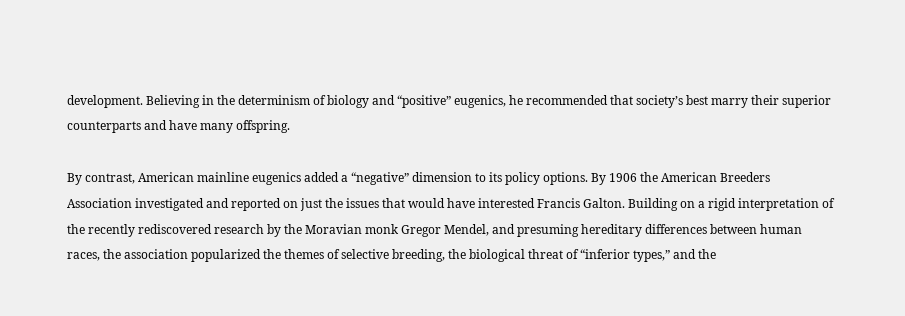development. Believing in the determinism of biology and “positive” eugenics, he recommended that society’s best marry their superior counterparts and have many offspring.

By contrast, American mainline eugenics added a “negative” dimension to its policy options. By 1906 the American Breeders Association investigated and reported on just the issues that would have interested Francis Galton. Building on a rigid interpretation of the recently rediscovered research by the Moravian monk Gregor Mendel, and presuming hereditary differences between human races, the association popularized the themes of selective breeding, the biological threat of “inferior types,” and the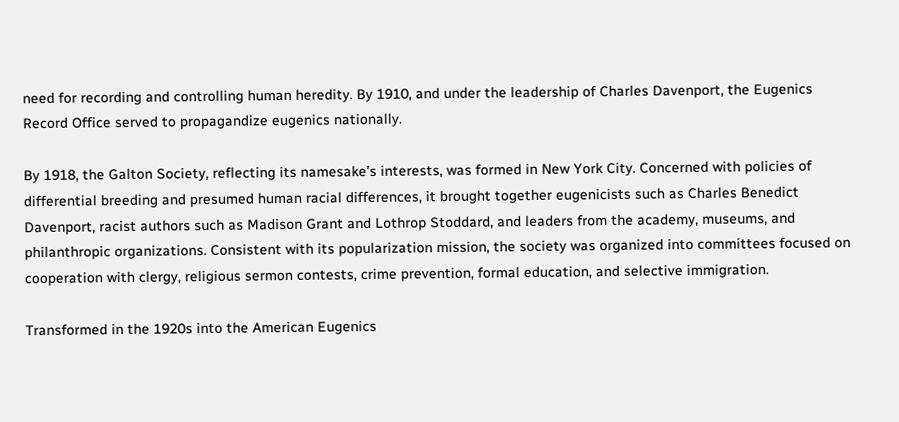need for recording and controlling human heredity. By 1910, and under the leadership of Charles Davenport, the Eugenics Record Office served to propagandize eugenics nationally.

By 1918, the Galton Society, reflecting its namesake’s interests, was formed in New York City. Concerned with policies of differential breeding and presumed human racial differences, it brought together eugenicists such as Charles Benedict Davenport, racist authors such as Madison Grant and Lothrop Stoddard, and leaders from the academy, museums, and philanthropic organizations. Consistent with its popularization mission, the society was organized into committees focused on cooperation with clergy, religious sermon contests, crime prevention, formal education, and selective immigration.

Transformed in the 1920s into the American Eugenics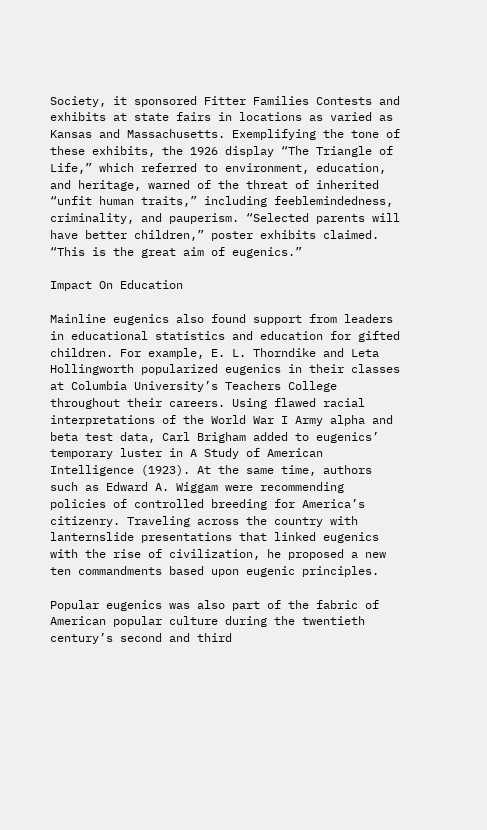Society, it sponsored Fitter Families Contests and exhibits at state fairs in locations as varied as Kansas and Massachusetts. Exemplifying the tone of these exhibits, the 1926 display “The Triangle of Life,” which referred to environment, education, and heritage, warned of the threat of inherited “unfit human traits,” including feeblemindedness, criminality, and pauperism. “Selected parents will have better children,” poster exhibits claimed. “This is the great aim of eugenics.”

Impact On Education

Mainline eugenics also found support from leaders in educational statistics and education for gifted children. For example, E. L. Thorndike and Leta Hollingworth popularized eugenics in their classes at Columbia University’s Teachers College throughout their careers. Using flawed racial interpretations of the World War I Army alpha and beta test data, Carl Brigham added to eugenics’ temporary luster in A Study of American Intelligence (1923). At the same time, authors such as Edward A. Wiggam were recommending policies of controlled breeding for America’s citizenry. Traveling across the country with lanternslide presentations that linked eugenics with the rise of civilization, he proposed a new ten commandments based upon eugenic principles.

Popular eugenics was also part of the fabric of American popular culture during the twentieth century’s second and third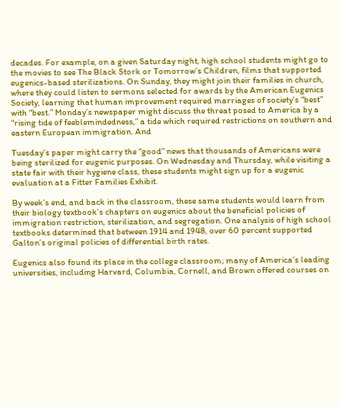decades. For example, on a given Saturday night, high school students might go to the movies to see The Black Stork or Tomorrow’s Children, films that supported eugenics-based sterilizations. On Sunday, they might join their families in church, where they could listen to sermons selected for awards by the American Eugenics Society, learning that human improvement required marriages of society’s “best” with “best.” Monday’s newspaper might discuss the threat posed to America by a “rising tide of feeblemindedness,” a tide which required restrictions on southern and eastern European immigration. And

Tuesday’s paper might carry the “good” news that thousands of Americans were being sterilized for eugenic purposes. On Wednesday and Thursday, while visiting a state fair with their hygiene class, these students might sign up for a eugenic evaluation at a Fitter Families Exhibit.

By week’s end, and back in the classroom, these same students would learn from their biology textbook’s chapters on eugenics about the beneficial policies of immigration restriction, sterilization, and segregation. One analysis of high school textbooks determined that between 1914 and 1948, over 60 percent supported Galton’s original policies of differential birth rates.

Eugenics also found its place in the college classroom; many of America’s leading universities, including Harvard, Columbia, Cornell, and Brown offered courses on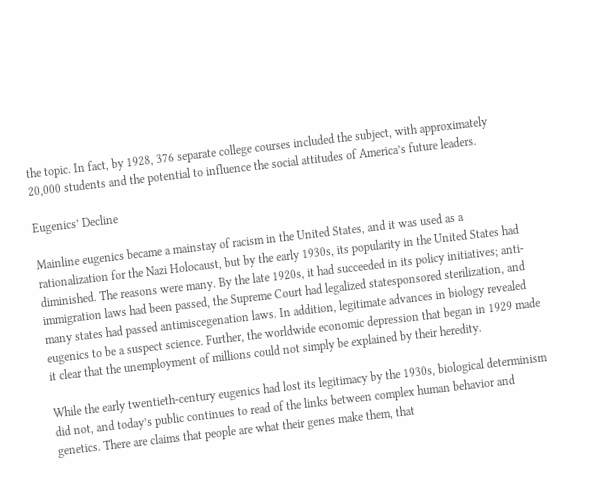the topic. In fact, by 1928, 376 separate college courses included the subject, with approximately 20,000 students and the potential to influence the social attitudes of America’s future leaders.

Eugenics’ Decline

Mainline eugenics became a mainstay of racism in the United States, and it was used as a rationalization for the Nazi Holocaust, but by the early 1930s, its popularity in the United States had diminished. The reasons were many. By the late 1920s, it had succeeded in its policy initiatives; anti-immigration laws had been passed, the Supreme Court had legalized statesponsored sterilization, and many states had passed antimiscegenation laws. In addition, legitimate advances in biology revealed eugenics to be a suspect science. Further, the worldwide economic depression that began in 1929 made it clear that the unemployment of millions could not simply be explained by their heredity.

While the early twentieth-century eugenics had lost its legitimacy by the 1930s, biological determinism did not, and today’s public continues to read of the links between complex human behavior and genetics. There are claims that people are what their genes make them, that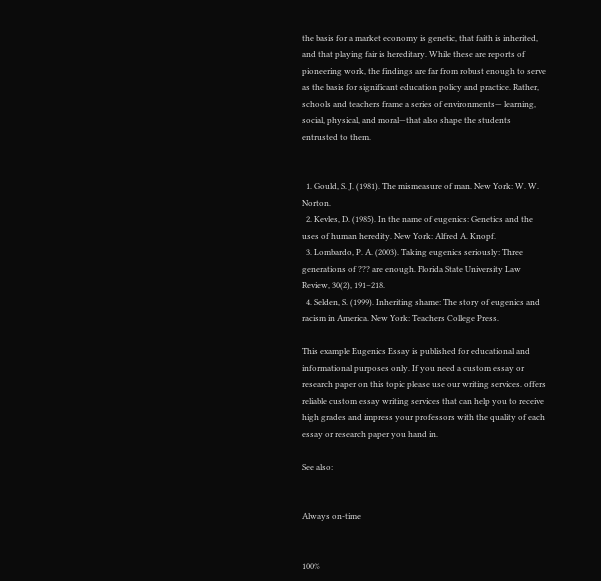the basis for a market economy is genetic, that faith is inherited, and that playing fair is hereditary. While these are reports of pioneering work, the findings are far from robust enough to serve as the basis for significant education policy and practice. Rather, schools and teachers frame a series of environments— learning, social, physical, and moral—that also shape the students entrusted to them.


  1. Gould, S. J. (1981). The mismeasure of man. New York: W. W. Norton.
  2. Kevles, D. (1985). In the name of eugenics: Genetics and the uses of human heredity. New York: Alfred A. Knopf.
  3. Lombardo, P. A. (2003). Taking eugenics seriously: Three generations of ??? are enough. Florida State University Law Review, 30(2), 191–218.
  4. Selden, S. (1999). Inheriting shame: The story of eugenics and racism in America. New York: Teachers College Press.

This example Eugenics Essay is published for educational and informational purposes only. If you need a custom essay or research paper on this topic please use our writing services. offers reliable custom essay writing services that can help you to receive high grades and impress your professors with the quality of each essay or research paper you hand in.

See also:


Always on-time


100%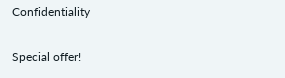Confidentiality

Special offer!